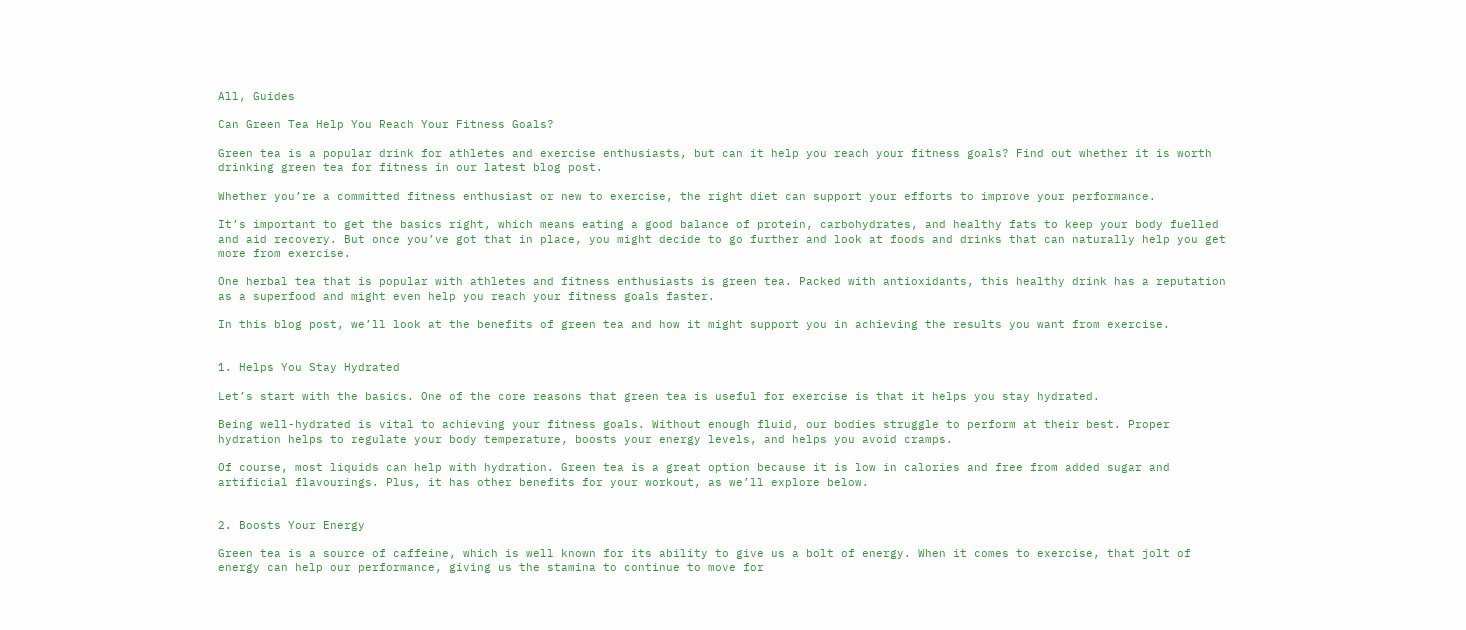All, Guides

Can Green Tea Help You Reach Your Fitness Goals?

Green tea is a popular drink for athletes and exercise enthusiasts, but can it help you reach your fitness goals? Find out whether it is worth drinking green tea for fitness in our latest blog post.

Whether you’re a committed fitness enthusiast or new to exercise, the right diet can support your efforts to improve your performance.

It’s important to get the basics right, which means eating a good balance of protein, carbohydrates, and healthy fats to keep your body fuelled and aid recovery. But once you’ve got that in place, you might decide to go further and look at foods and drinks that can naturally help you get more from exercise.

One herbal tea that is popular with athletes and fitness enthusiasts is green tea. Packed with antioxidants, this healthy drink has a reputation as a superfood and might even help you reach your fitness goals faster.

In this blog post, we’ll look at the benefits of green tea and how it might support you in achieving the results you want from exercise.


1. Helps You Stay Hydrated

Let’s start with the basics. One of the core reasons that green tea is useful for exercise is that it helps you stay hydrated.

Being well-hydrated is vital to achieving your fitness goals. Without enough fluid, our bodies struggle to perform at their best. Proper hydration helps to regulate your body temperature, boosts your energy levels, and helps you avoid cramps.

Of course, most liquids can help with hydration. Green tea is a great option because it is low in calories and free from added sugar and artificial flavourings. Plus, it has other benefits for your workout, as we’ll explore below.


2. Boosts Your Energy

Green tea is a source of caffeine, which is well known for its ability to give us a bolt of energy. When it comes to exercise, that jolt of energy can help our performance, giving us the stamina to continue to move for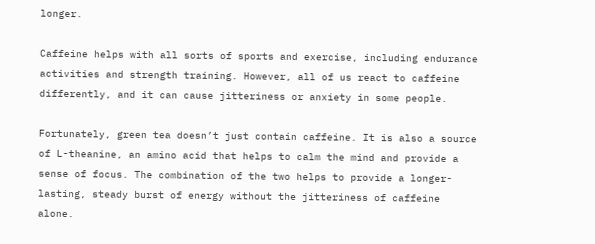longer.

Caffeine helps with all sorts of sports and exercise, including endurance activities and strength training. However, all of us react to caffeine differently, and it can cause jitteriness or anxiety in some people.

Fortunately, green tea doesn’t just contain caffeine. It is also a source of L-theanine, an amino acid that helps to calm the mind and provide a sense of focus. The combination of the two helps to provide a longer-lasting, steady burst of energy without the jitteriness of caffeine alone.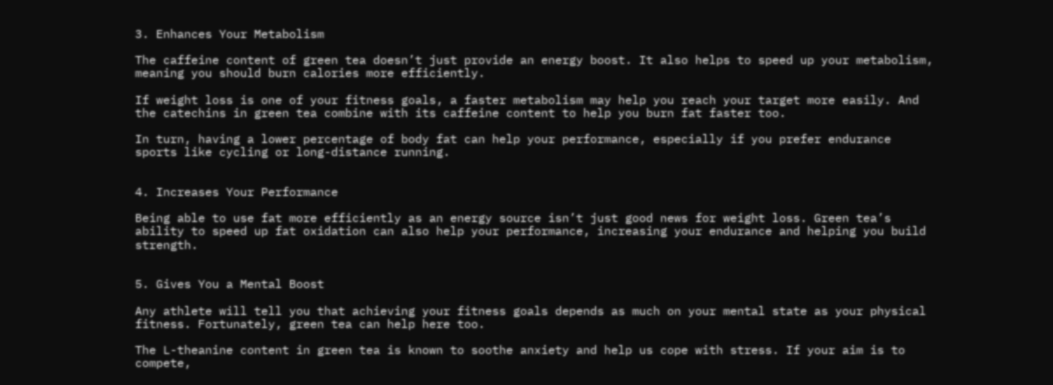3. Enhances Your Metabolism

The caffeine content of green tea doesn’t just provide an energy boost. It also helps to speed up your metabolism, meaning you should burn calories more efficiently.

If weight loss is one of your fitness goals, a faster metabolism may help you reach your target more easily. And the catechins in green tea combine with its caffeine content to help you burn fat faster too.

In turn, having a lower percentage of body fat can help your performance, especially if you prefer endurance sports like cycling or long-distance running.


4. Increases Your Performance

Being able to use fat more efficiently as an energy source isn’t just good news for weight loss. Green tea’s ability to speed up fat oxidation can also help your performance, increasing your endurance and helping you build strength.


5. Gives You a Mental Boost

Any athlete will tell you that achieving your fitness goals depends as much on your mental state as your physical fitness. Fortunately, green tea can help here too.

The L-theanine content in green tea is known to soothe anxiety and help us cope with stress. If your aim is to compete,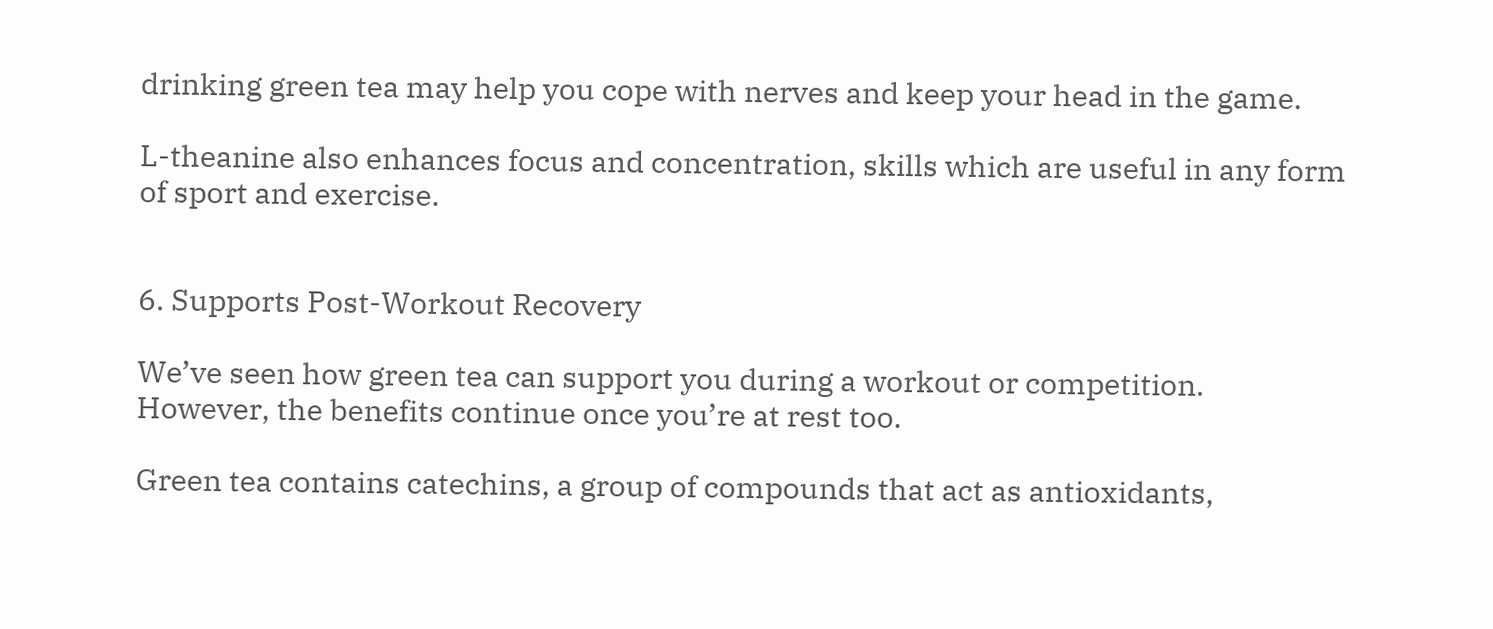drinking green tea may help you cope with nerves and keep your head in the game.

L-theanine also enhances focus and concentration, skills which are useful in any form of sport and exercise.


6. Supports Post-Workout Recovery

We’ve seen how green tea can support you during a workout or competition. However, the benefits continue once you’re at rest too.

Green tea contains catechins, a group of compounds that act as antioxidants,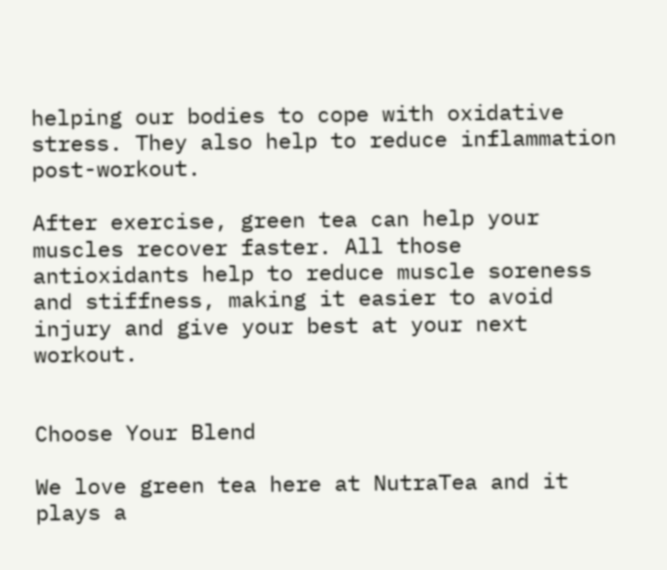helping our bodies to cope with oxidative stress. They also help to reduce inflammation post-workout.

After exercise, green tea can help your muscles recover faster. All those antioxidants help to reduce muscle soreness and stiffness, making it easier to avoid injury and give your best at your next workout.


Choose Your Blend

We love green tea here at NutraTea and it plays a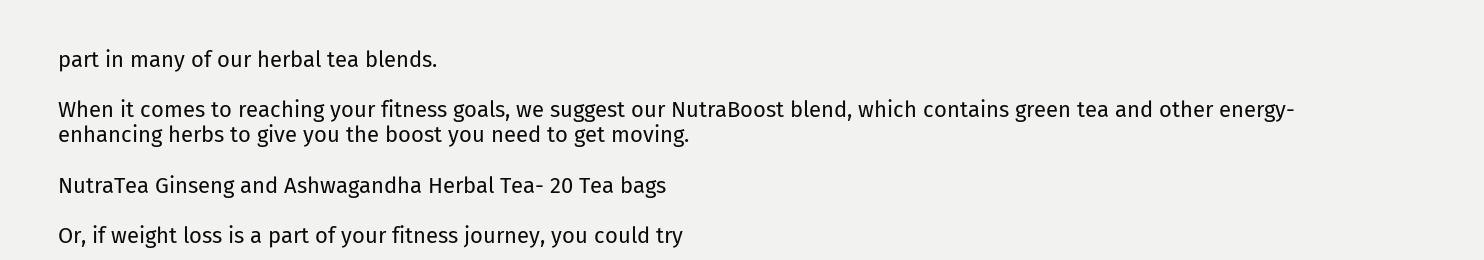part in many of our herbal tea blends.

When it comes to reaching your fitness goals, we suggest our NutraBoost blend, which contains green tea and other energy-enhancing herbs to give you the boost you need to get moving.

NutraTea Ginseng and Ashwagandha Herbal Tea- 20 Tea bags

Or, if weight loss is a part of your fitness journey, you could try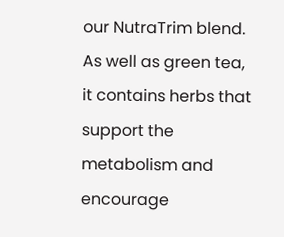our NutraTrim blend. As well as green tea, it contains herbs that support the metabolism and encourage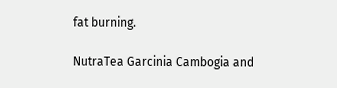fat burning.

NutraTea Garcinia Cambogia and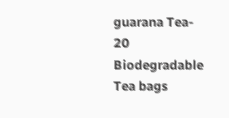guarana Tea- 20 Biodegradable Tea bags